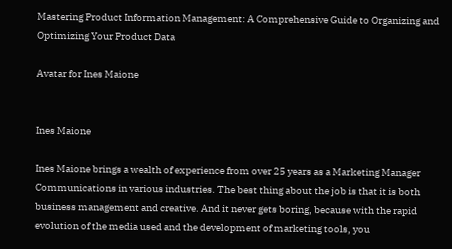Mastering Product Information Management: A Comprehensive Guide to Organizing and Optimizing Your Product Data

Avatar for Ines Maione


Ines Maione

Ines Maione brings a wealth of experience from over 25 years as a Marketing Manager Communications in various industries. The best thing about the job is that it is both business management and creative. And it never gets boring, because with the rapid evolution of the media used and the development of marketing tools, you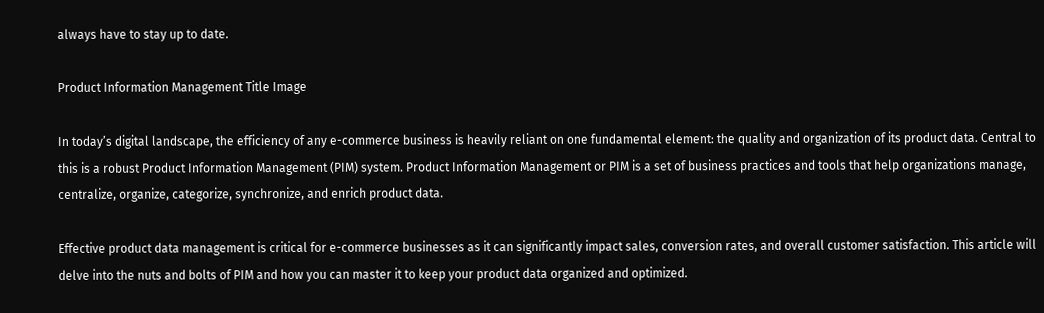always have to stay up to date.

Product Information Management Title Image

In today’s digital landscape, the efficiency of any e-commerce business is heavily reliant on one fundamental element: the quality and organization of its product data. Central to this is a robust Product Information Management (PIM) system. Product Information Management or PIM is a set of business practices and tools that help organizations manage, centralize, organize, categorize, synchronize, and enrich product data.

Effective product data management is critical for e-commerce businesses as it can significantly impact sales, conversion rates, and overall customer satisfaction. This article will delve into the nuts and bolts of PIM and how you can master it to keep your product data organized and optimized.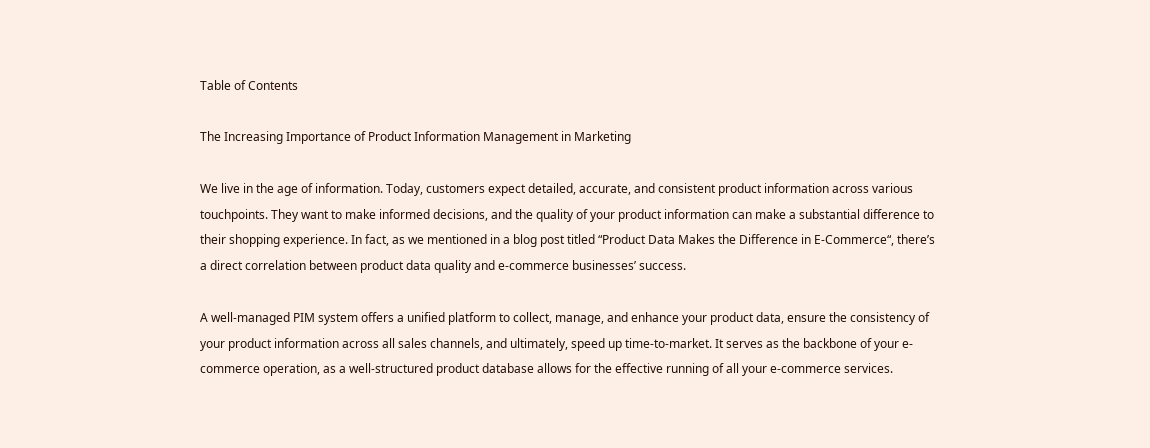Table of Contents

The Increasing Importance of Product Information Management in Marketing

We live in the age of information. Today, customers expect detailed, accurate, and consistent product information across various touchpoints. They want to make informed decisions, and the quality of your product information can make a substantial difference to their shopping experience. In fact, as we mentioned in a blog post titled “Product Data Makes the Difference in E-Commerce“, there’s a direct correlation between product data quality and e-commerce businesses’ success.

A well-managed PIM system offers a unified platform to collect, manage, and enhance your product data, ensure the consistency of your product information across all sales channels, and ultimately, speed up time-to-market. It serves as the backbone of your e-commerce operation, as a well-structured product database allows for the effective running of all your e-commerce services.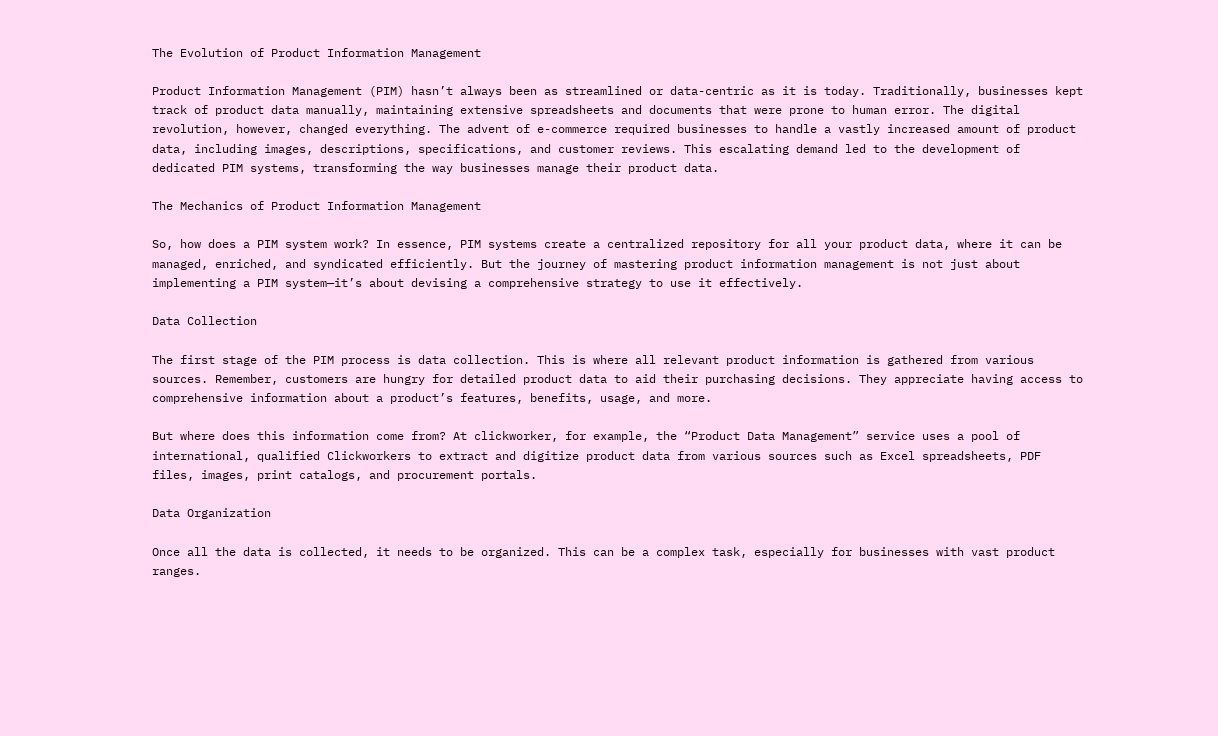The Evolution of Product Information Management

Product Information Management (PIM) hasn’t always been as streamlined or data-centric as it is today. Traditionally, businesses kept track of product data manually, maintaining extensive spreadsheets and documents that were prone to human error. The digital revolution, however, changed everything. The advent of e-commerce required businesses to handle a vastly increased amount of product data, including images, descriptions, specifications, and customer reviews. This escalating demand led to the development of dedicated PIM systems, transforming the way businesses manage their product data.

The Mechanics of Product Information Management

So, how does a PIM system work? In essence, PIM systems create a centralized repository for all your product data, where it can be managed, enriched, and syndicated efficiently. But the journey of mastering product information management is not just about implementing a PIM system—it’s about devising a comprehensive strategy to use it effectively.

Data Collection

The first stage of the PIM process is data collection. This is where all relevant product information is gathered from various sources. Remember, customers are hungry for detailed product data to aid their purchasing decisions. They appreciate having access to comprehensive information about a product’s features, benefits, usage, and more.

But where does this information come from? At clickworker, for example, the “Product Data Management” service uses a pool of international, qualified Clickworkers to extract and digitize product data from various sources such as Excel spreadsheets, PDF files, images, print catalogs, and procurement portals.

Data Organization

Once all the data is collected, it needs to be organized. This can be a complex task, especially for businesses with vast product ranges.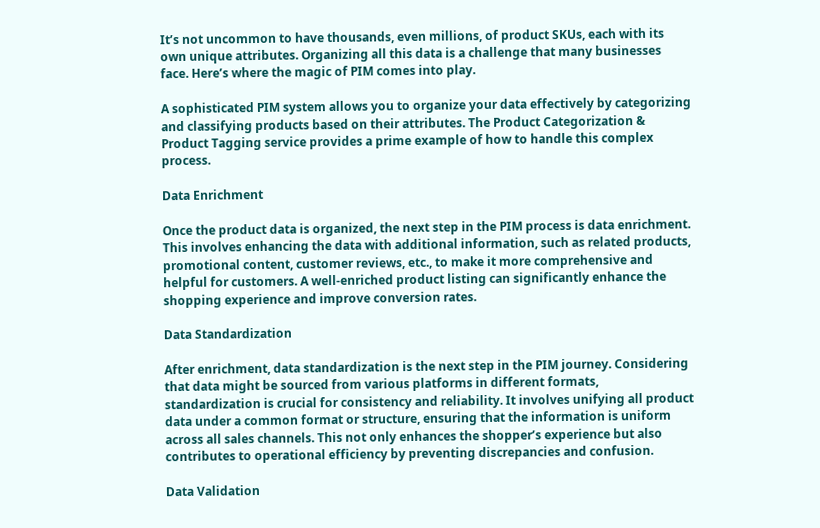It’s not uncommon to have thousands, even millions, of product SKUs, each with its own unique attributes. Organizing all this data is a challenge that many businesses face. Here’s where the magic of PIM comes into play.

A sophisticated PIM system allows you to organize your data effectively by categorizing and classifying products based on their attributes. The Product Categorization & Product Tagging service provides a prime example of how to handle this complex process.

Data Enrichment

Once the product data is organized, the next step in the PIM process is data enrichment. This involves enhancing the data with additional information, such as related products, promotional content, customer reviews, etc., to make it more comprehensive and helpful for customers. A well-enriched product listing can significantly enhance the shopping experience and improve conversion rates.

Data Standardization

After enrichment, data standardization is the next step in the PIM journey. Considering that data might be sourced from various platforms in different formats, standardization is crucial for consistency and reliability. It involves unifying all product data under a common format or structure, ensuring that the information is uniform across all sales channels. This not only enhances the shopper’s experience but also contributes to operational efficiency by preventing discrepancies and confusion.

Data Validation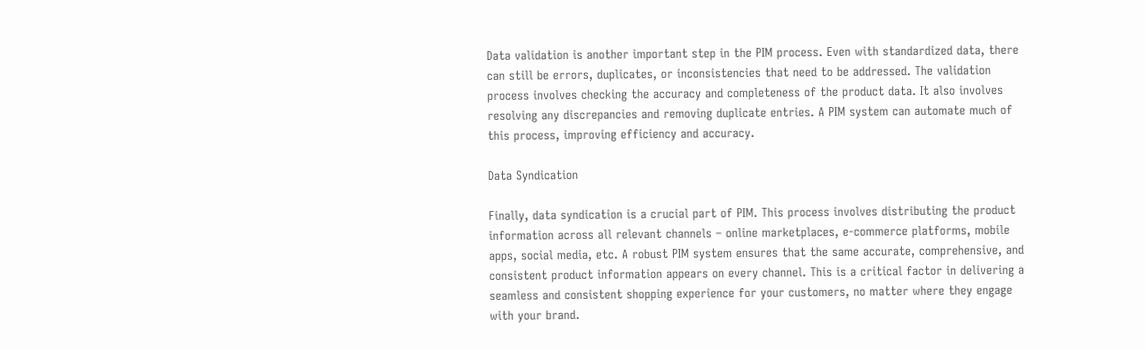Data validation is another important step in the PIM process. Even with standardized data, there can still be errors, duplicates, or inconsistencies that need to be addressed. The validation process involves checking the accuracy and completeness of the product data. It also involves resolving any discrepancies and removing duplicate entries. A PIM system can automate much of this process, improving efficiency and accuracy.

Data Syndication

Finally, data syndication is a crucial part of PIM. This process involves distributing the product information across all relevant channels – online marketplaces, e-commerce platforms, mobile apps, social media, etc. A robust PIM system ensures that the same accurate, comprehensive, and consistent product information appears on every channel. This is a critical factor in delivering a seamless and consistent shopping experience for your customers, no matter where they engage with your brand.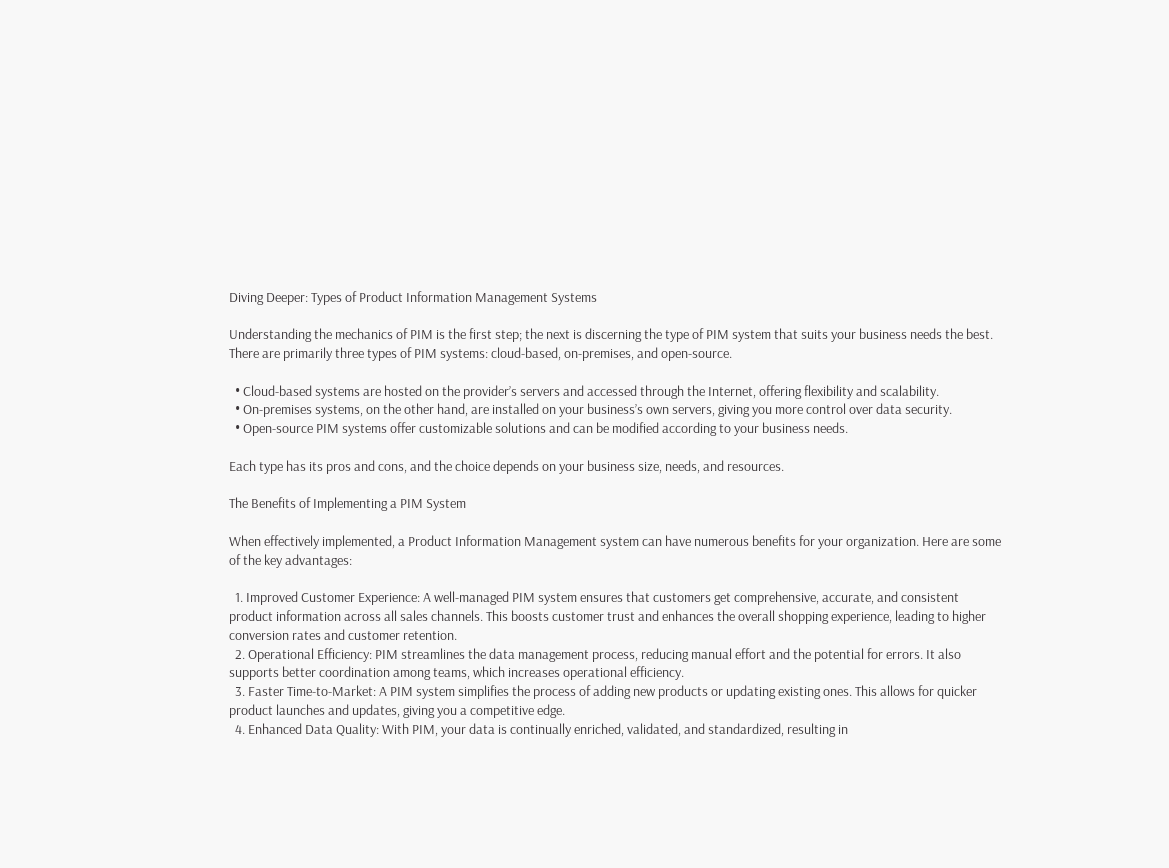Diving Deeper: Types of Product Information Management Systems

Understanding the mechanics of PIM is the first step; the next is discerning the type of PIM system that suits your business needs the best. There are primarily three types of PIM systems: cloud-based, on-premises, and open-source.

  • Cloud-based systems are hosted on the provider’s servers and accessed through the Internet, offering flexibility and scalability.
  • On-premises systems, on the other hand, are installed on your business’s own servers, giving you more control over data security.
  • Open-source PIM systems offer customizable solutions and can be modified according to your business needs.

Each type has its pros and cons, and the choice depends on your business size, needs, and resources.

The Benefits of Implementing a PIM System

When effectively implemented, a Product Information Management system can have numerous benefits for your organization. Here are some of the key advantages:

  1. Improved Customer Experience: A well-managed PIM system ensures that customers get comprehensive, accurate, and consistent product information across all sales channels. This boosts customer trust and enhances the overall shopping experience, leading to higher conversion rates and customer retention.
  2. Operational Efficiency: PIM streamlines the data management process, reducing manual effort and the potential for errors. It also supports better coordination among teams, which increases operational efficiency.
  3. Faster Time-to-Market: A PIM system simplifies the process of adding new products or updating existing ones. This allows for quicker product launches and updates, giving you a competitive edge.
  4. Enhanced Data Quality: With PIM, your data is continually enriched, validated, and standardized, resulting in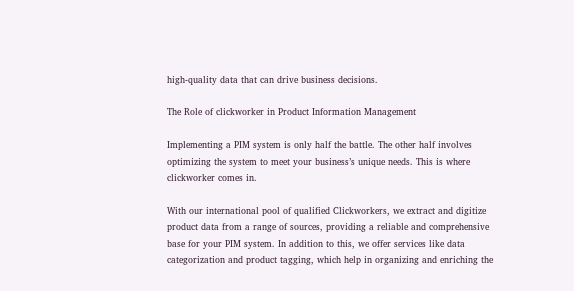high-quality data that can drive business decisions.

The Role of clickworker in Product Information Management

Implementing a PIM system is only half the battle. The other half involves optimizing the system to meet your business’s unique needs. This is where clickworker comes in.

With our international pool of qualified Clickworkers, we extract and digitize product data from a range of sources, providing a reliable and comprehensive base for your PIM system. In addition to this, we offer services like data categorization and product tagging, which help in organizing and enriching the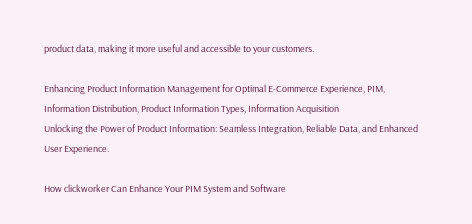product data, making it more useful and accessible to your customers.

Enhancing Product Information Management for Optimal E-Commerce Experience, PIM, Information Distribution, Product Information Types, Information Acquisition
Unlocking the Power of Product Information: Seamless Integration, Reliable Data, and Enhanced User Experience.

How clickworker Can Enhance Your PIM System and Software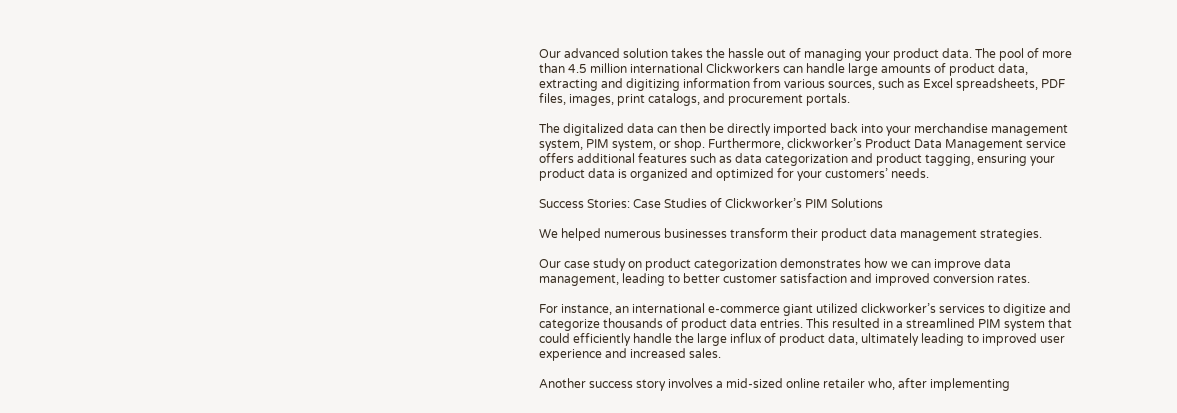Our advanced solution takes the hassle out of managing your product data. The pool of more than 4.5 million international Clickworkers can handle large amounts of product data, extracting and digitizing information from various sources, such as Excel spreadsheets, PDF files, images, print catalogs, and procurement portals.

The digitalized data can then be directly imported back into your merchandise management system, PIM system, or shop. Furthermore, clickworker’s Product Data Management service offers additional features such as data categorization and product tagging, ensuring your product data is organized and optimized for your customers’ needs.

Success Stories: Case Studies of Clickworker’s PIM Solutions

We helped numerous businesses transform their product data management strategies.

Our case study on product categorization demonstrates how we can improve data management, leading to better customer satisfaction and improved conversion rates.

For instance, an international e-commerce giant utilized clickworker’s services to digitize and categorize thousands of product data entries. This resulted in a streamlined PIM system that could efficiently handle the large influx of product data, ultimately leading to improved user experience and increased sales.

Another success story involves a mid-sized online retailer who, after implementing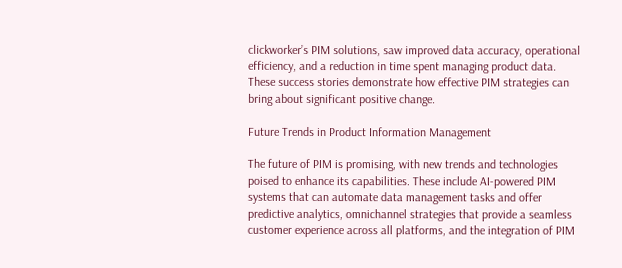clickworker’s PIM solutions, saw improved data accuracy, operational efficiency, and a reduction in time spent managing product data. These success stories demonstrate how effective PIM strategies can bring about significant positive change.

Future Trends in Product Information Management

The future of PIM is promising, with new trends and technologies poised to enhance its capabilities. These include AI-powered PIM systems that can automate data management tasks and offer predictive analytics, omnichannel strategies that provide a seamless customer experience across all platforms, and the integration of PIM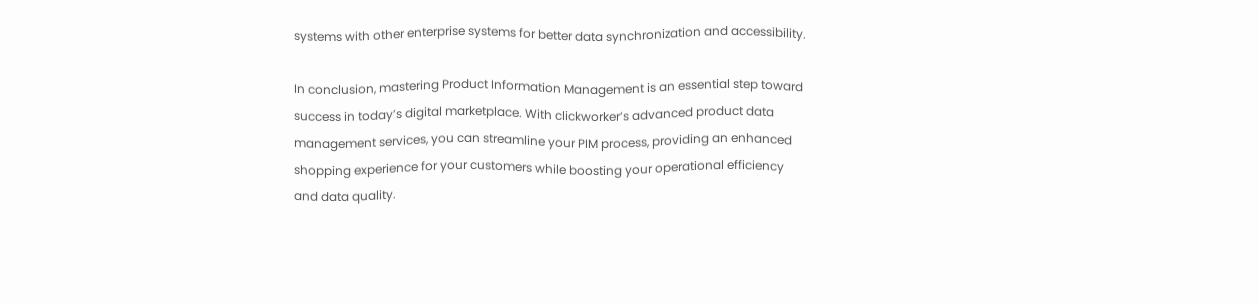systems with other enterprise systems for better data synchronization and accessibility.

In conclusion, mastering Product Information Management is an essential step toward success in today’s digital marketplace. With clickworker’s advanced product data management services, you can streamline your PIM process, providing an enhanced shopping experience for your customers while boosting your operational efficiency and data quality.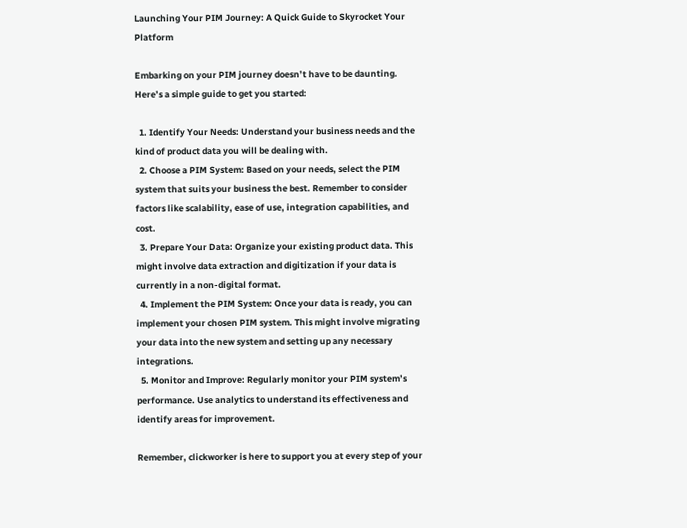Launching Your PIM Journey: A Quick Guide to Skyrocket Your Platform

Embarking on your PIM journey doesn’t have to be daunting. Here’s a simple guide to get you started:

  1. Identify Your Needs: Understand your business needs and the kind of product data you will be dealing with.
  2. Choose a PIM System: Based on your needs, select the PIM system that suits your business the best. Remember to consider factors like scalability, ease of use, integration capabilities, and cost.
  3. Prepare Your Data: Organize your existing product data. This might involve data extraction and digitization if your data is currently in a non-digital format.
  4. Implement the PIM System: Once your data is ready, you can implement your chosen PIM system. This might involve migrating your data into the new system and setting up any necessary integrations.
  5. Monitor and Improve: Regularly monitor your PIM system’s performance. Use analytics to understand its effectiveness and identify areas for improvement.

Remember, clickworker is here to support you at every step of your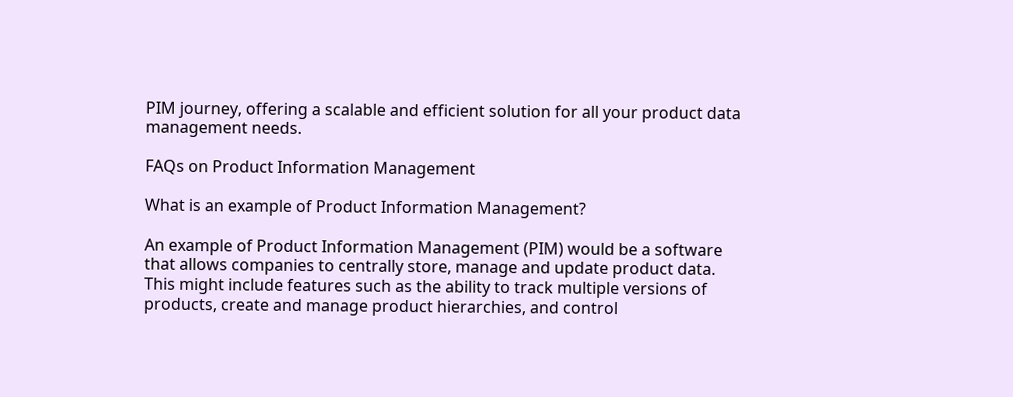PIM journey, offering a scalable and efficient solution for all your product data management needs.

FAQs on Product Information Management

What is an example of Product Information Management?

An example of Product Information Management (PIM) would be a software that allows companies to centrally store, manage and update product data. This might include features such as the ability to track multiple versions of products, create and manage product hierarchies, and control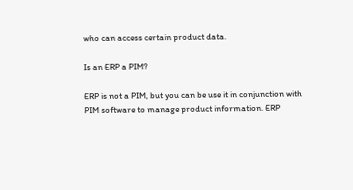who can access certain product data.

Is an ERP a PIM?

ERP is not a PIM, but you can be use it in conjunction with PIM software to manage product information. ERP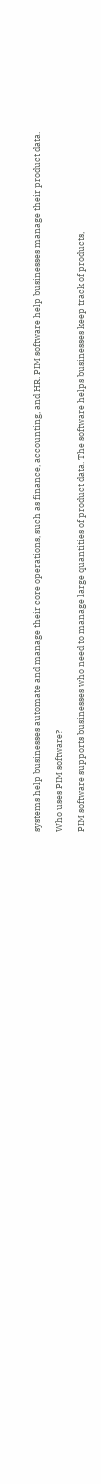systems help businesses automate and manage their core operations, such as finance, accounting, and HR. PIM software help businesses manage their product data.

Who uses PIM software?

PIM software supports businesses who need to manage large quantities of product data. The software helps businesses keep track of products,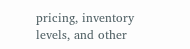pricing, inventory levels, and other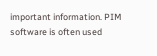important information. PIM software is often used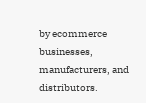by ecommerce businesses, manufacturers, and distributors.